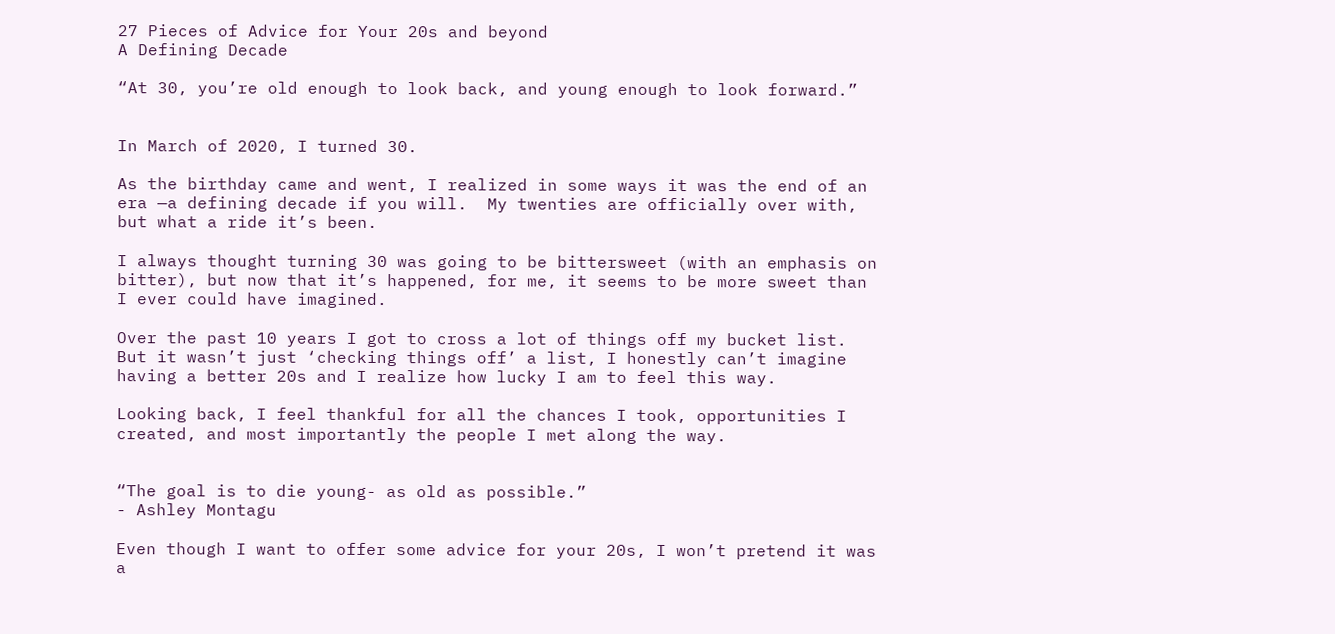27 Pieces of Advice for Your 20s and beyond
A Defining Decade

“At 30, you’re old enough to look back, and young enough to look forward.”


In March of 2020, I turned 30.

As the birthday came and went, I realized in some ways it was the end of an era —a defining decade if you will.  My twenties are officially over with, but what a ride it’s been.

I always thought turning 30 was going to be bittersweet (with an emphasis on bitter), but now that it’s happened, for me, it seems to be more sweet than I ever could have imagined.

Over the past 10 years I got to cross a lot of things off my bucket list. But it wasn’t just ‘checking things off’ a list, I honestly can’t imagine having a better 20s and I realize how lucky I am to feel this way.

Looking back, I feel thankful for all the chances I took, opportunities I created, and most importantly the people I met along the way.


“The goal is to die young- as old as possible.”
- Ashley Montagu

Even though I want to offer some advice for your 20s, I won’t pretend it was a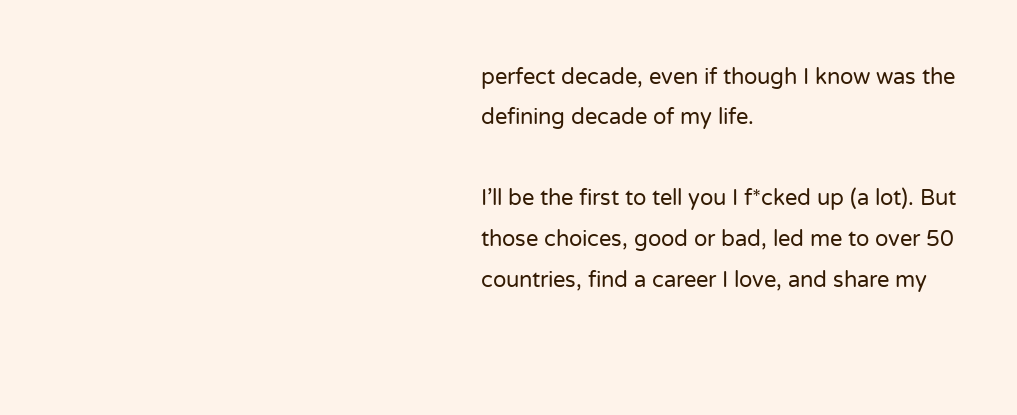perfect decade, even if though I know was the defining decade of my life.

I’ll be the first to tell you I f*cked up (a lot). But those choices, good or bad, led me to over 50 countries, find a career I love, and share my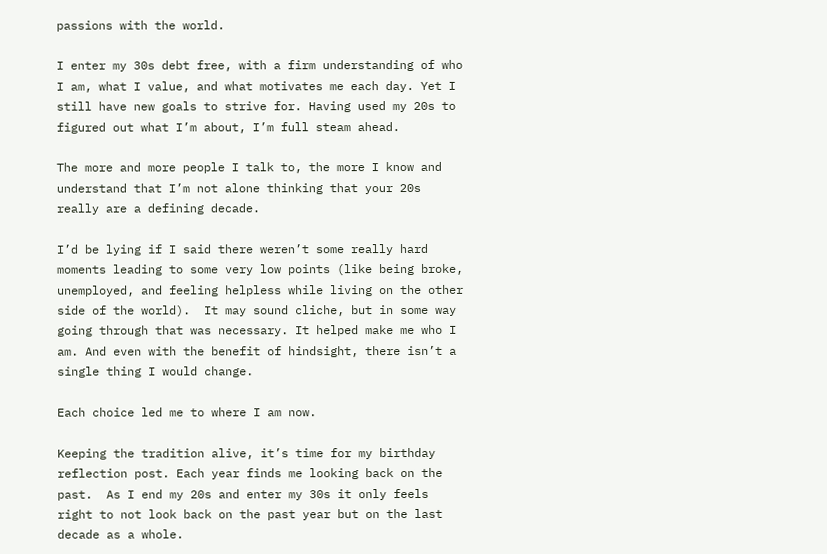passions with the world.

I enter my 30s debt free, with a firm understanding of who I am, what I value, and what motivates me each day. Yet I still have new goals to strive for. Having used my 20s to figured out what I’m about, I’m full steam ahead.

The more and more people I talk to, the more I know and understand that I’m not alone thinking that your 20s really are a defining decade.

I’d be lying if I said there weren’t some really hard moments leading to some very low points (like being broke, unemployed, and feeling helpless while living on the other side of the world).  It may sound cliche, but in some way going through that was necessary. It helped make me who I am. And even with the benefit of hindsight, there isn’t a single thing I would change.

Each choice led me to where I am now.

Keeping the tradition alive, it’s time for my birthday reflection post. Each year finds me looking back on the past.  As I end my 20s and enter my 30s it only feels right to not look back on the past year but on the last decade as a whole.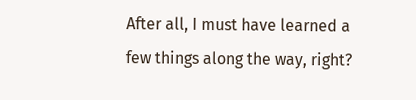After all, I must have learned a few things along the way, right?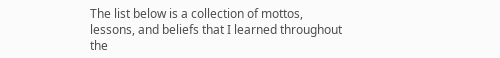The list below is a collection of mottos, lessons, and beliefs that I learned throughout the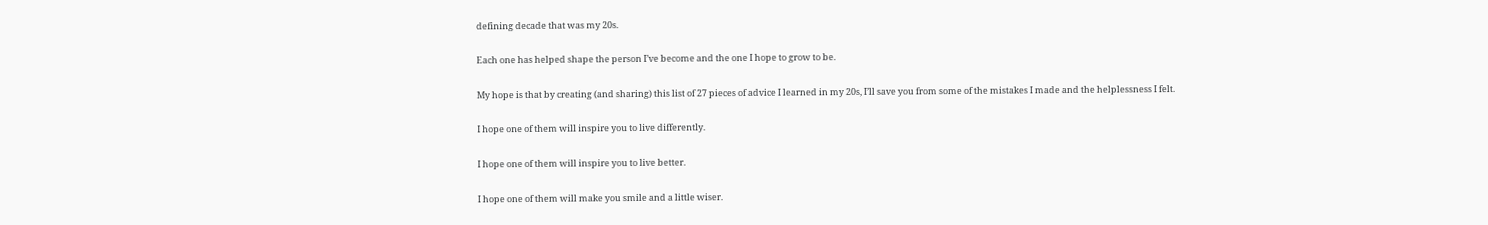defining decade that was my 20s.

Each one has helped shape the person I’ve become and the one I hope to grow to be.

My hope is that by creating (and sharing) this list of 27 pieces of advice I learned in my 20s, I’ll save you from some of the mistakes I made and the helplessness I felt.

I hope one of them will inspire you to live differently.

I hope one of them will inspire you to live better.

I hope one of them will make you smile and a little wiser.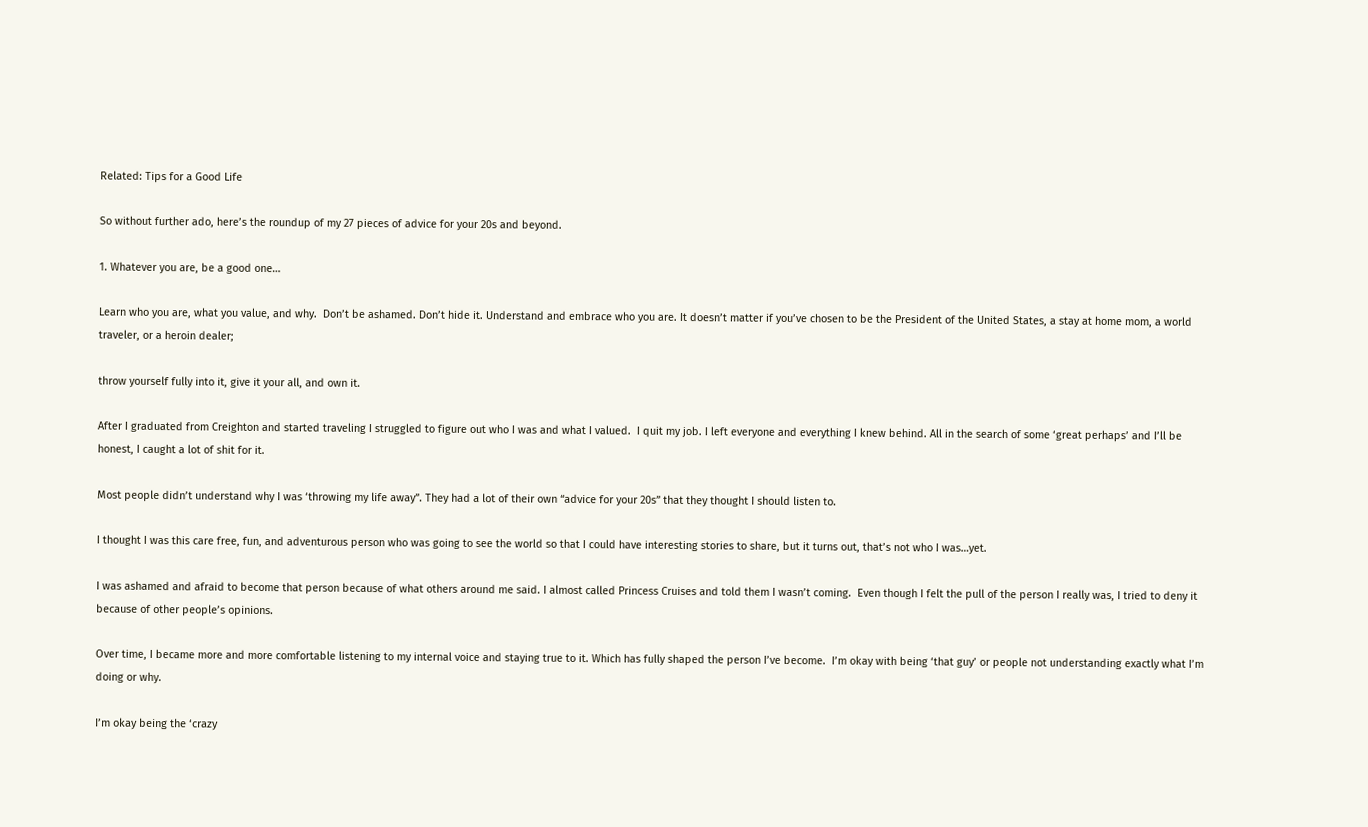Related: Tips for a Good Life

So without further ado, here’s the roundup of my 27 pieces of advice for your 20s and beyond.

1. Whatever you are, be a good one…

Learn who you are, what you value, and why.  Don’t be ashamed. Don’t hide it. Understand and embrace who you are. It doesn’t matter if you’ve chosen to be the President of the United States, a stay at home mom, a world traveler, or a heroin dealer;

throw yourself fully into it, give it your all, and own it.

After I graduated from Creighton and started traveling I struggled to figure out who I was and what I valued.  I quit my job. I left everyone and everything I knew behind. All in the search of some ‘great perhaps’ and I’ll be honest, I caught a lot of shit for it.

Most people didn’t understand why I was ‘throwing my life away”. They had a lot of their own “advice for your 20s” that they thought I should listen to.

I thought I was this care free, fun, and adventurous person who was going to see the world so that I could have interesting stories to share, but it turns out, that’s not who I was…yet.

I was ashamed and afraid to become that person because of what others around me said. I almost called Princess Cruises and told them I wasn’t coming.  Even though I felt the pull of the person I really was, I tried to deny it because of other people’s opinions.

Over time, I became more and more comfortable listening to my internal voice and staying true to it. Which has fully shaped the person I’ve become.  I’m okay with being ‘that guy’ or people not understanding exactly what I’m doing or why.

I’m okay being the ‘crazy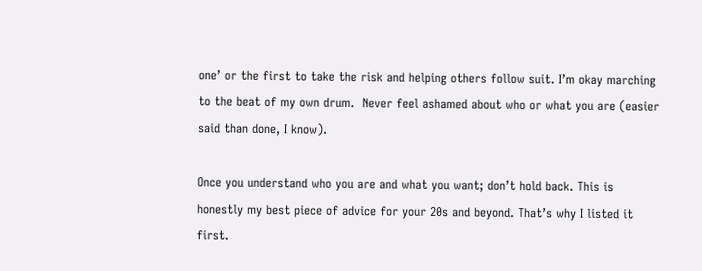one’ or the first to take the risk and helping others follow suit. I’m okay marching to the beat of my own drum.  Never feel ashamed about who or what you are (easier said than done, I know).

Once you understand who you are and what you want; don’t hold back. This is honestly my best piece of advice for your 20s and beyond. That’s why I listed it first.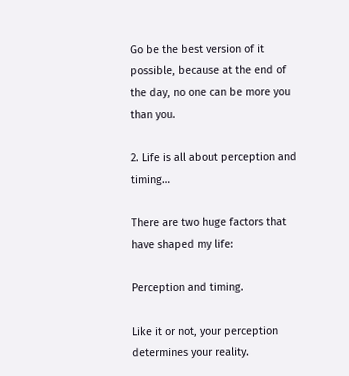Go be the best version of it possible, because at the end of the day, no one can be more you than you.

2. Life is all about perception and timing…

There are two huge factors that have shaped my life:

Perception and timing.

Like it or not, your perception determines your reality.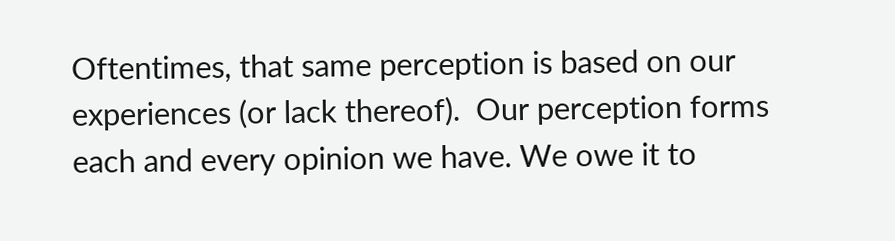Oftentimes, that same perception is based on our experiences (or lack thereof).  Our perception forms each and every opinion we have. We owe it to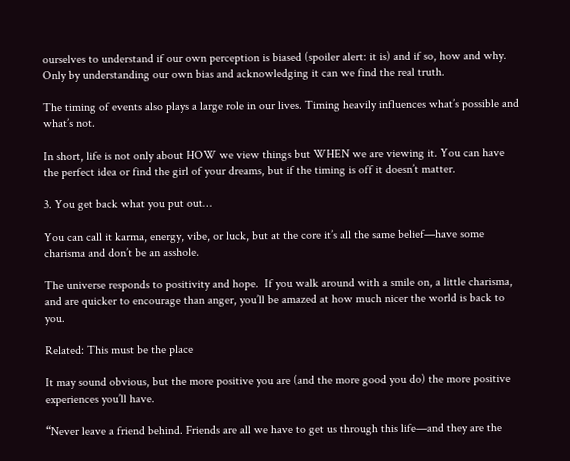ourselves to understand if our own perception is biased (spoiler alert: it is) and if so, how and why.  Only by understanding our own bias and acknowledging it can we find the real truth.

The timing of events also plays a large role in our lives. Timing heavily influences what’s possible and what’s not.

In short, life is not only about HOW we view things but WHEN we are viewing it. You can have the perfect idea or find the girl of your dreams, but if the timing is off it doesn’t matter.

3. You get back what you put out…

You can call it karma, energy, vibe, or luck, but at the core it’s all the same belief—have some charisma and don’t be an asshole.

The universe responds to positivity and hope.  If you walk around with a smile on, a little charisma, and are quicker to encourage than anger, you’ll be amazed at how much nicer the world is back to you.

Related: This must be the place

It may sound obvious, but the more positive you are (and the more good you do) the more positive experiences you’ll have.

“Never leave a friend behind. Friends are all we have to get us through this life—and they are the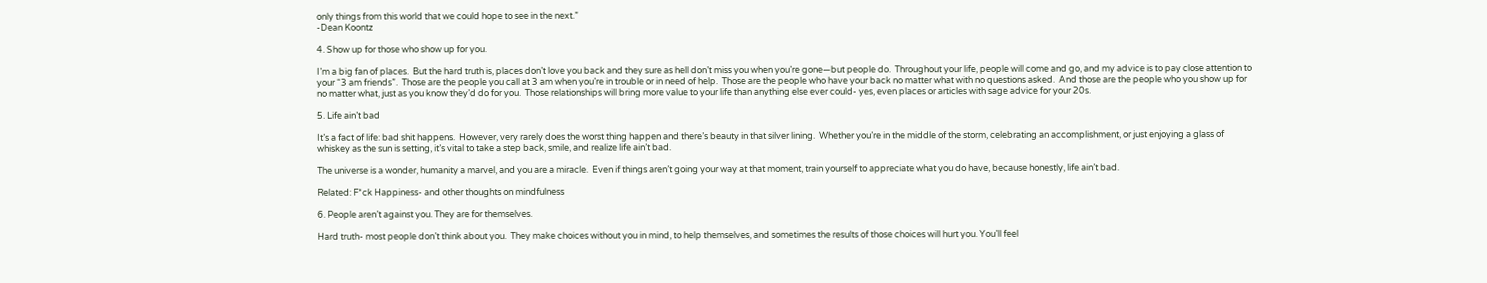only things from this world that we could hope to see in the next.”
-Dean Koontz

4. Show up for those who show up for you.

I’m a big fan of places.  But the hard truth is, places don’t love you back and they sure as hell don’t miss you when you’re gone—but people do.  Throughout your life, people will come and go, and my advice is to pay close attention to your “3 am friends”.  Those are the people you call at 3 am when you’re in trouble or in need of help.  Those are the people who have your back no matter what with no questions asked.  And those are the people who you show up for no matter what, just as you know they’d do for you.  Those relationships will bring more value to your life than anything else ever could- yes, even places or articles with sage advice for your 20s.

5. Life ain’t bad

It’s a fact of life: bad shit happens.  However, very rarely does the worst thing happen and there’s beauty in that silver lining.  Whether you’re in the middle of the storm, celebrating an accomplishment, or just enjoying a glass of whiskey as the sun is setting, it’s vital to take a step back, smile, and realize life ain’t bad.

The universe is a wonder, humanity a marvel, and you are a miracle.  Even if things aren’t going your way at that moment, train yourself to appreciate what you do have, because honestly, life ain’t bad.

Related: F*ck Happiness- and other thoughts on mindfulness

6. People aren’t against you. They are for themselves.

Hard truth- most people don’t think about you.  They make choices without you in mind, to help themselves, and sometimes the results of those choices will hurt you. You’ll feel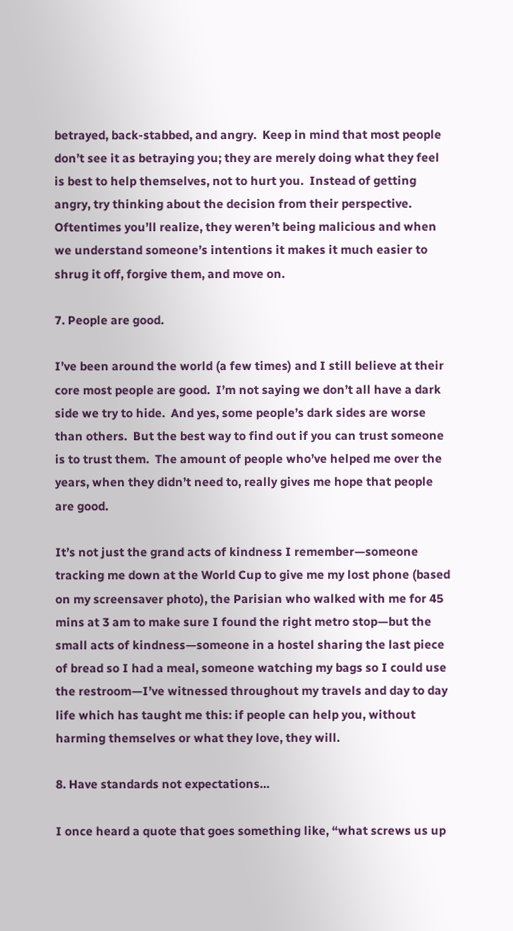betrayed, back-stabbed, and angry.  Keep in mind that most people don’t see it as betraying you; they are merely doing what they feel is best to help themselves, not to hurt you.  Instead of getting angry, try thinking about the decision from their perspective.  Oftentimes you’ll realize, they weren’t being malicious and when we understand someone’s intentions it makes it much easier to shrug it off, forgive them, and move on.

7. People are good.

I’ve been around the world (a few times) and I still believe at their core most people are good.  I’m not saying we don’t all have a dark side we try to hide.  And yes, some people’s dark sides are worse than others.  But the best way to find out if you can trust someone is to trust them.  The amount of people who’ve helped me over the years, when they didn’t need to, really gives me hope that people are good.

It’s not just the grand acts of kindness I remember—someone tracking me down at the World Cup to give me my lost phone (based on my screensaver photo), the Parisian who walked with me for 45 mins at 3 am to make sure I found the right metro stop—but the small acts of kindness—someone in a hostel sharing the last piece of bread so I had a meal, someone watching my bags so I could use the restroom—I’ve witnessed throughout my travels and day to day life which has taught me this: if people can help you, without harming themselves or what they love, they will.

8. Have standards not expectations…

I once heard a quote that goes something like, “what screws us up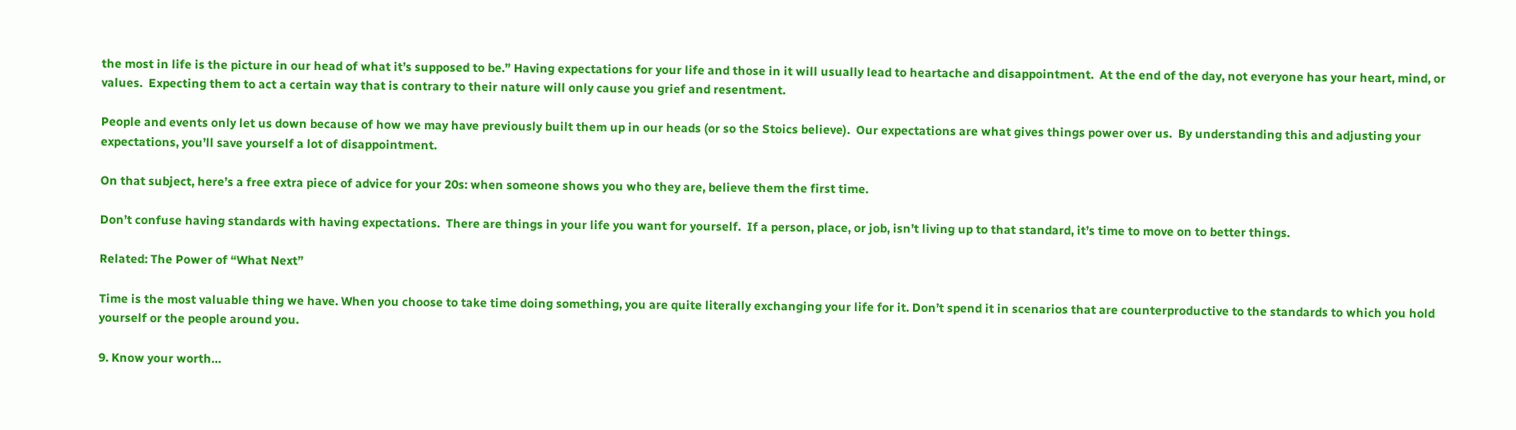the most in life is the picture in our head of what it’s supposed to be.” Having expectations for your life and those in it will usually lead to heartache and disappointment.  At the end of the day, not everyone has your heart, mind, or values.  Expecting them to act a certain way that is contrary to their nature will only cause you grief and resentment.

People and events only let us down because of how we may have previously built them up in our heads (or so the Stoics believe).  Our expectations are what gives things power over us.  By understanding this and adjusting your expectations, you’ll save yourself a lot of disappointment.

On that subject, here’s a free extra piece of advice for your 20s: when someone shows you who they are, believe them the first time.

Don’t confuse having standards with having expectations.  There are things in your life you want for yourself.  If a person, place, or job, isn’t living up to that standard, it’s time to move on to better things.

Related: The Power of “What Next”

Time is the most valuable thing we have. When you choose to take time doing something, you are quite literally exchanging your life for it. Don’t spend it in scenarios that are counterproductive to the standards to which you hold yourself or the people around you.

9. Know your worth…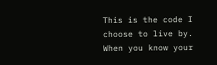This is the code I choose to live by. When you know your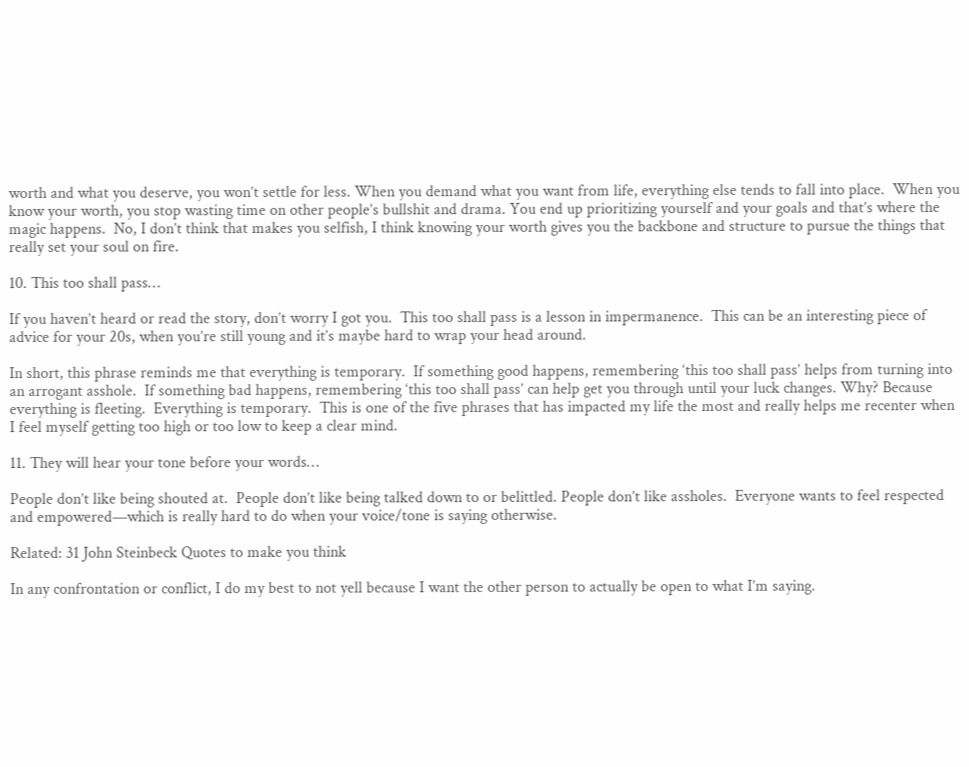worth and what you deserve, you won’t settle for less. When you demand what you want from life, everything else tends to fall into place.  When you know your worth, you stop wasting time on other people’s bullshit and drama. You end up prioritizing yourself and your goals and that’s where the magic happens.  No, I don’t think that makes you selfish, I think knowing your worth gives you the backbone and structure to pursue the things that really set your soul on fire.

10. This too shall pass…

If you haven’t heard or read the story, don’t worry I got you.  This too shall pass is a lesson in impermanence.  This can be an interesting piece of advice for your 20s, when you’re still young and it’s maybe hard to wrap your head around.

In short, this phrase reminds me that everything is temporary.  If something good happens, remembering ‘this too shall pass’ helps from turning into an arrogant asshole.  If something bad happens, remembering ‘this too shall pass’ can help get you through until your luck changes. Why? Because everything is fleeting.  Everything is temporary.  This is one of the five phrases that has impacted my life the most and really helps me recenter when I feel myself getting too high or too low to keep a clear mind.

11. They will hear your tone before your words…

People don’t like being shouted at.  People don’t like being talked down to or belittled. People don’t like assholes.  Everyone wants to feel respected and empowered—which is really hard to do when your voice/tone is saying otherwise.

Related: 31 John Steinbeck Quotes to make you think

In any confrontation or conflict, I do my best to not yell because I want the other person to actually be open to what I’m saying.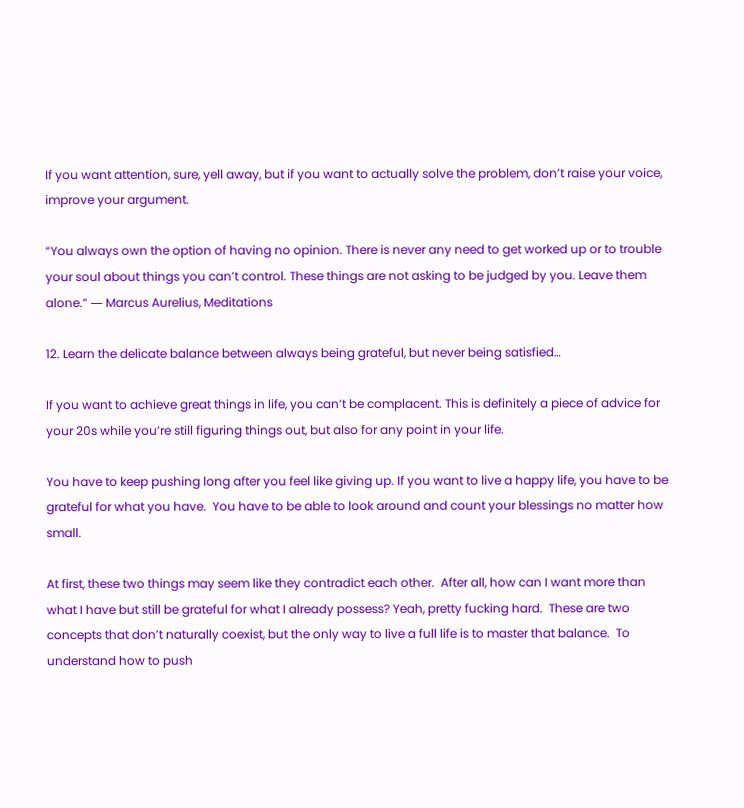If you want attention, sure, yell away, but if you want to actually solve the problem, don’t raise your voice, improve your argument.

“You always own the option of having no opinion. There is never any need to get worked up or to trouble your soul about things you can’t control. These things are not asking to be judged by you. Leave them alone.” ― Marcus Aurelius, Meditations

12. Learn the delicate balance between always being grateful, but never being satisfied…

If you want to achieve great things in life, you can’t be complacent. This is definitely a piece of advice for your 20s while you’re still figuring things out, but also for any point in your life.

You have to keep pushing long after you feel like giving up. If you want to live a happy life, you have to be grateful for what you have.  You have to be able to look around and count your blessings no matter how small.

At first, these two things may seem like they contradict each other.  After all, how can I want more than what I have but still be grateful for what I already possess? Yeah, pretty fucking hard.  These are two concepts that don’t naturally coexist, but the only way to live a full life is to master that balance.  To understand how to push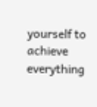yourself to achieve everything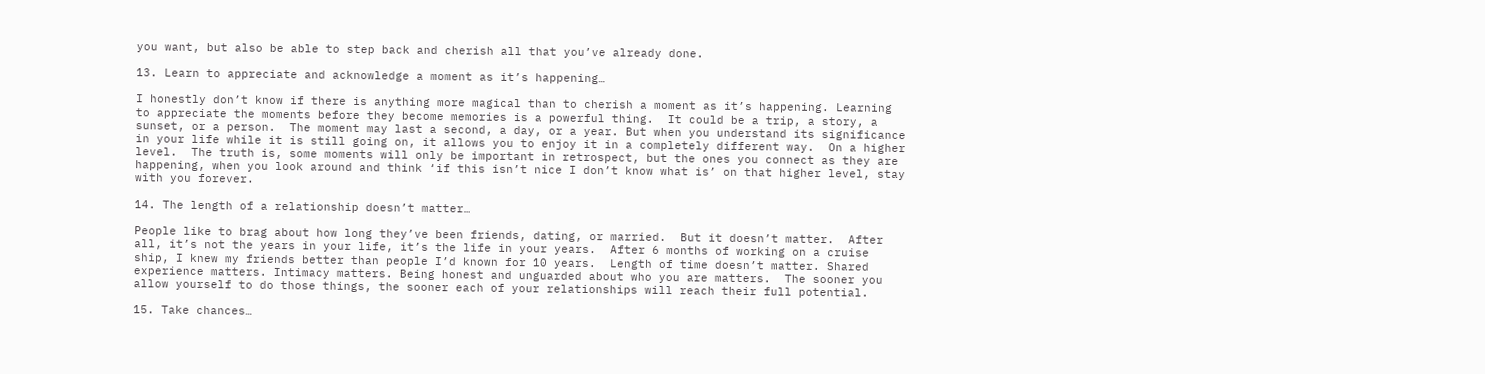you want, but also be able to step back and cherish all that you’ve already done.

13. Learn to appreciate and acknowledge a moment as it’s happening…

I honestly don’t know if there is anything more magical than to cherish a moment as it’s happening. Learning to appreciate the moments before they become memories is a powerful thing.  It could be a trip, a story, a sunset, or a person.  The moment may last a second, a day, or a year. But when you understand its significance in your life while it is still going on, it allows you to enjoy it in a completely different way.  On a higher level.  The truth is, some moments will only be important in retrospect, but the ones you connect as they are happening, when you look around and think ‘if this isn’t nice I don’t know what is’ on that higher level, stay with you forever.

14. The length of a relationship doesn’t matter…

People like to brag about how long they’ve been friends, dating, or married.  But it doesn’t matter.  After all, it’s not the years in your life, it’s the life in your years.  After 6 months of working on a cruise ship, I knew my friends better than people I’d known for 10 years.  Length of time doesn’t matter. Shared experience matters. Intimacy matters. Being honest and unguarded about who you are matters.  The sooner you allow yourself to do those things, the sooner each of your relationships will reach their full potential.

15. Take chances…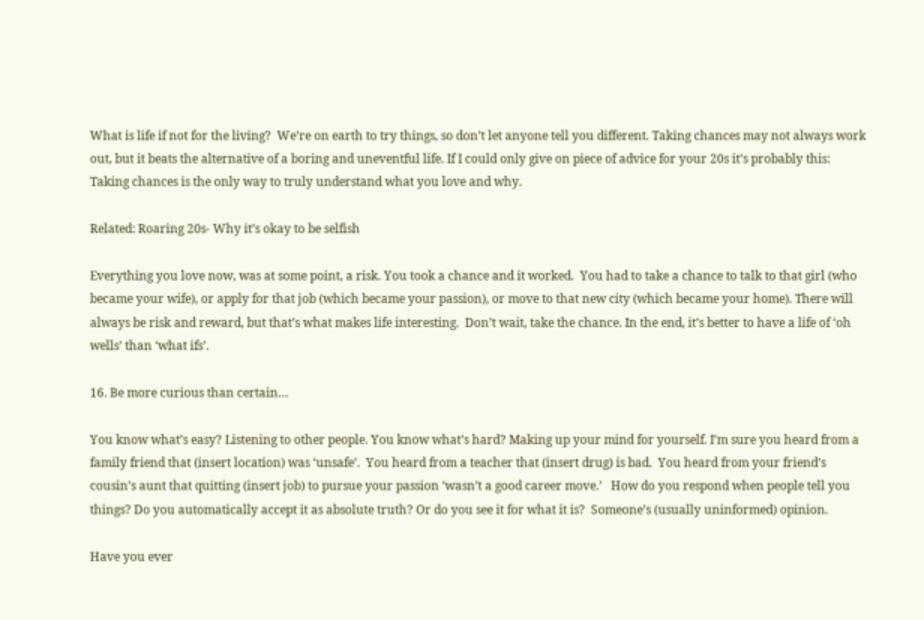What is life if not for the living?  We’re on earth to try things, so don’t let anyone tell you different. Taking chances may not always work out, but it beats the alternative of a boring and uneventful life. If I could only give on piece of advice for your 20s it’s probably this: Taking chances is the only way to truly understand what you love and why.

Related: Roaring 20s- Why it’s okay to be selfish

Everything you love now, was at some point, a risk. You took a chance and it worked.  You had to take a chance to talk to that girl (who became your wife), or apply for that job (which became your passion), or move to that new city (which became your home). There will always be risk and reward, but that’s what makes life interesting.  Don’t wait, take the chance. In the end, it’s better to have a life of ‘oh wells’ than ‘what ifs’.

16. Be more curious than certain…

You know what’s easy? Listening to other people. You know what’s hard? Making up your mind for yourself. I’m sure you heard from a family friend that (insert location) was ‘unsafe’.  You heard from a teacher that (insert drug) is bad.  You heard from your friend’s cousin’s aunt that quitting (insert job) to pursue your passion ‘wasn’t a good career move.’   How do you respond when people tell you things? Do you automatically accept it as absolute truth? Or do you see it for what it is?  Someone’s (usually uninformed) opinion.

Have you ever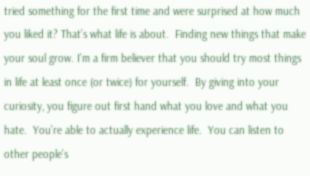tried something for the first time and were surprised at how much you liked it? That’s what life is about.  Finding new things that make your soul grow. I’m a firm believer that you should try most things in life at least once (or twice) for yourself.  By giving into your curiosity, you figure out first hand what you love and what you hate.  You’re able to actually experience life.  You can listen to other people’s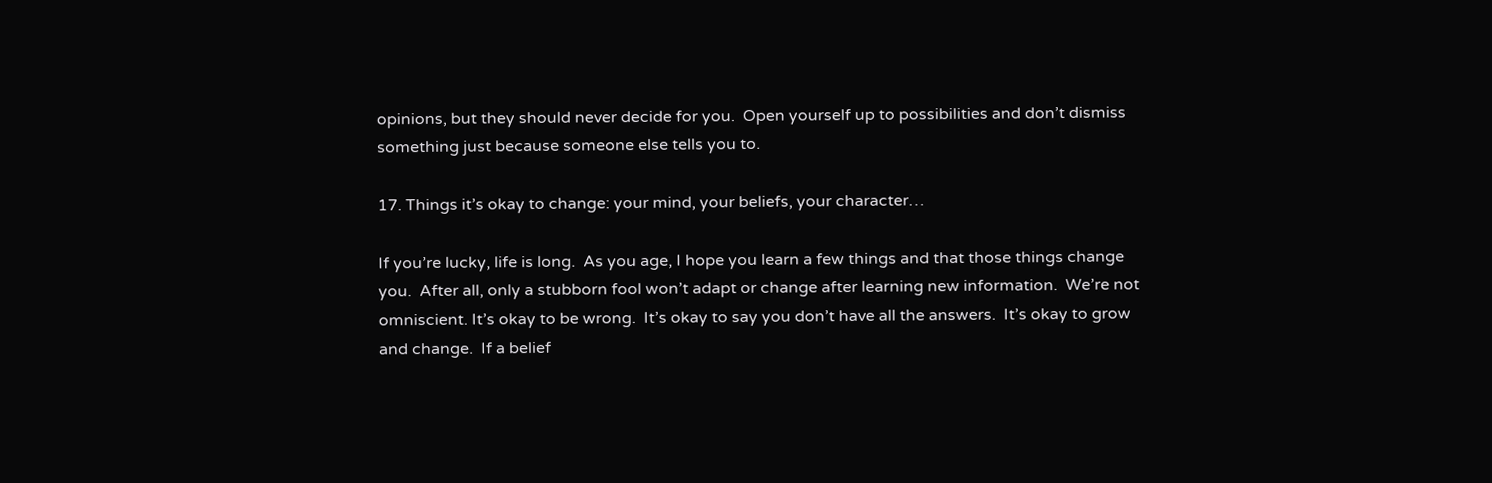opinions, but they should never decide for you.  Open yourself up to possibilities and don’t dismiss something just because someone else tells you to.

17. Things it’s okay to change: your mind, your beliefs, your character…

If you’re lucky, life is long.  As you age, I hope you learn a few things and that those things change you.  After all, only a stubborn fool won’t adapt or change after learning new information.  We’re not omniscient. It’s okay to be wrong.  It’s okay to say you don’t have all the answers.  It’s okay to grow and change.  If a belief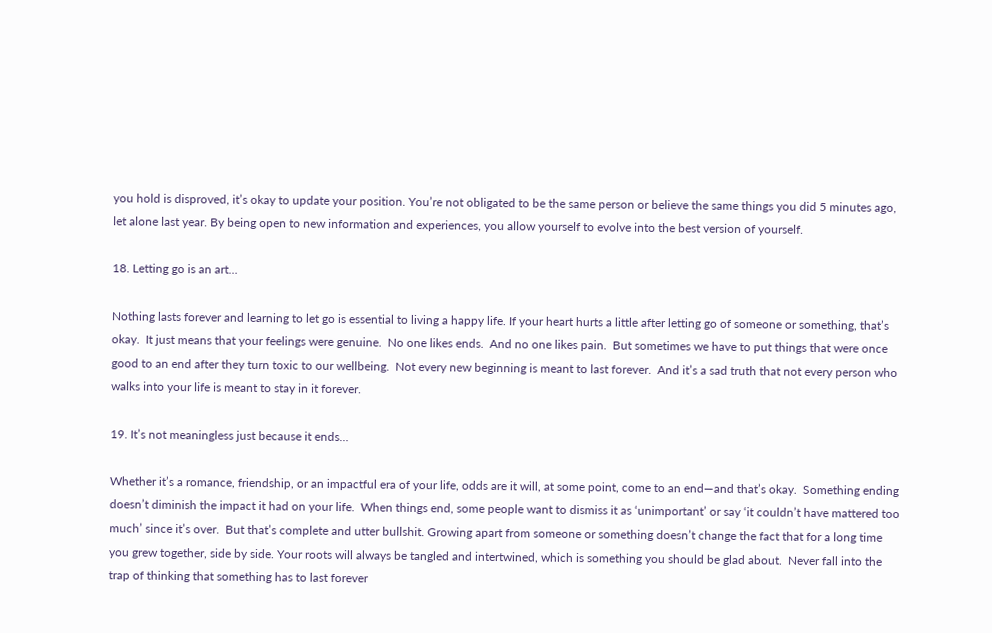you hold is disproved, it’s okay to update your position. You’re not obligated to be the same person or believe the same things you did 5 minutes ago, let alone last year. By being open to new information and experiences, you allow yourself to evolve into the best version of yourself.

18. Letting go is an art…

Nothing lasts forever and learning to let go is essential to living a happy life. If your heart hurts a little after letting go of someone or something, that’s okay.  It just means that your feelings were genuine.  No one likes ends.  And no one likes pain.  But sometimes we have to put things that were once good to an end after they turn toxic to our wellbeing.  Not every new beginning is meant to last forever.  And it’s a sad truth that not every person who walks into your life is meant to stay in it forever.

19. It’s not meaningless just because it ends…

Whether it’s a romance, friendship, or an impactful era of your life, odds are it will, at some point, come to an end—and that’s okay.  Something ending doesn’t diminish the impact it had on your life.  When things end, some people want to dismiss it as ‘unimportant’ or say ‘it couldn’t have mattered too much’ since it’s over.  But that’s complete and utter bullshit. Growing apart from someone or something doesn’t change the fact that for a long time you grew together, side by side. Your roots will always be tangled and intertwined, which is something you should be glad about.  Never fall into the trap of thinking that something has to last forever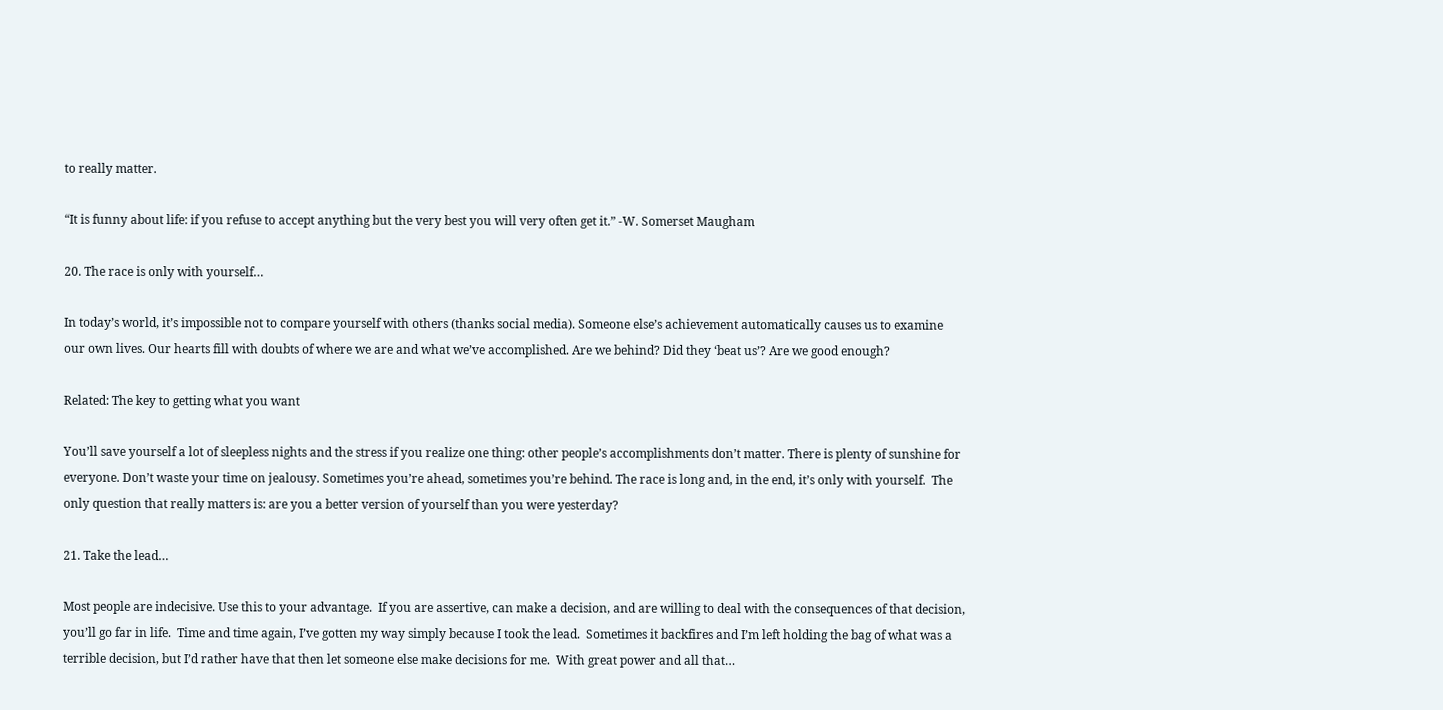to really matter.

“It is funny about life: if you refuse to accept anything but the very best you will very often get it.” -W. Somerset Maugham

20. The race is only with yourself…

In today’s world, it’s impossible not to compare yourself with others (thanks social media). Someone else’s achievement automatically causes us to examine our own lives. Our hearts fill with doubts of where we are and what we’ve accomplished. Are we behind? Did they ‘beat us’? Are we good enough?

Related: The key to getting what you want

You’ll save yourself a lot of sleepless nights and the stress if you realize one thing: other people’s accomplishments don’t matter. There is plenty of sunshine for everyone. Don’t waste your time on jealousy. Sometimes you’re ahead, sometimes you’re behind. The race is long and, in the end, it’s only with yourself.  The only question that really matters is: are you a better version of yourself than you were yesterday?

21. Take the lead…

Most people are indecisive. Use this to your advantage.  If you are assertive, can make a decision, and are willing to deal with the consequences of that decision, you’ll go far in life.  Time and time again, I’ve gotten my way simply because I took the lead.  Sometimes it backfires and I’m left holding the bag of what was a terrible decision, but I’d rather have that then let someone else make decisions for me.  With great power and all that…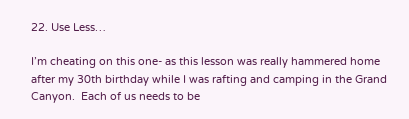22. Use Less…

I’m cheating on this one- as this lesson was really hammered home after my 30th birthday while I was rafting and camping in the Grand Canyon.  Each of us needs to be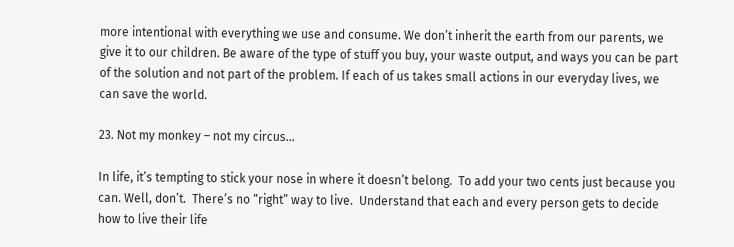more intentional with everything we use and consume. We don’t inherit the earth from our parents, we give it to our children. Be aware of the type of stuff you buy, your waste output, and ways you can be part of the solution and not part of the problem. If each of us takes small actions in our everyday lives, we can save the world.

23. Not my monkey – not my circus…

In life, it’s tempting to stick your nose in where it doesn’t belong.  To add your two cents just because you can. Well, don’t.  There’s no “right” way to live.  Understand that each and every person gets to decide how to live their life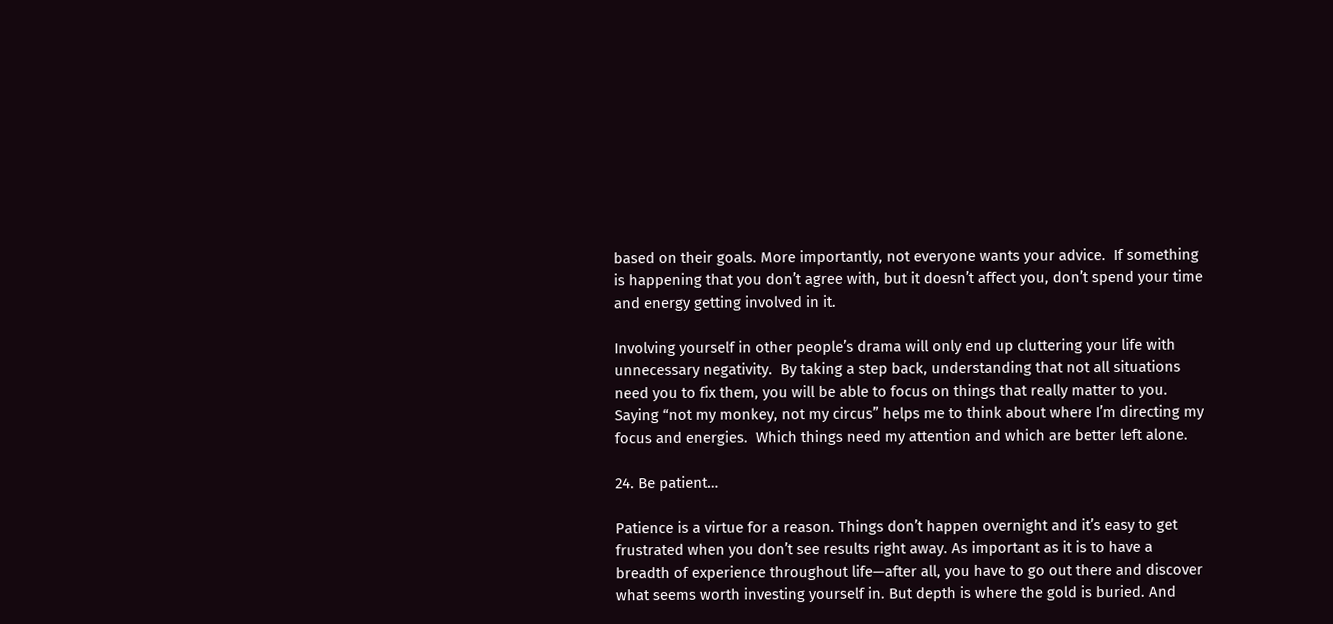based on their goals. More importantly, not everyone wants your advice.  If something is happening that you don’t agree with, but it doesn’t affect you, don’t spend your time and energy getting involved in it.

Involving yourself in other people’s drama will only end up cluttering your life with unnecessary negativity.  By taking a step back, understanding that not all situations need you to fix them, you will be able to focus on things that really matter to you. Saying “not my monkey, not my circus” helps me to think about where I’m directing my focus and energies.  Which things need my attention and which are better left alone.

24. Be patient…

Patience is a virtue for a reason. Things don’t happen overnight and it’s easy to get frustrated when you don’t see results right away. As important as it is to have a breadth of experience throughout life—after all, you have to go out there and discover what seems worth investing yourself in. But depth is where the gold is buried. And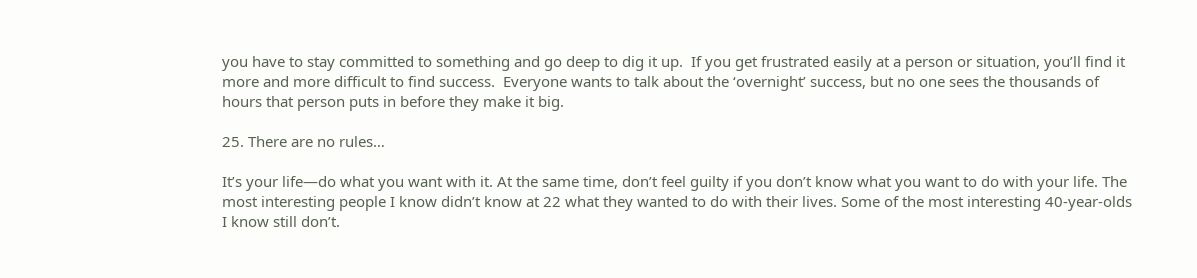you have to stay committed to something and go deep to dig it up.  If you get frustrated easily at a person or situation, you’ll find it more and more difficult to find success.  Everyone wants to talk about the ‘overnight’ success, but no one sees the thousands of hours that person puts in before they make it big.

25. There are no rules…

It’s your life—do what you want with it. At the same time, don’t feel guilty if you don’t know what you want to do with your life. The most interesting people I know didn’t know at 22 what they wanted to do with their lives. Some of the most interesting 40-year-olds I know still don’t.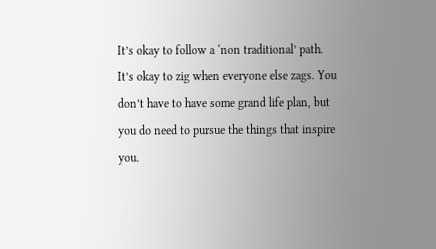It’s okay to follow a ‘non traditional’ path. It’s okay to zig when everyone else zags. You don’t have to have some grand life plan, but you do need to pursue the things that inspire you.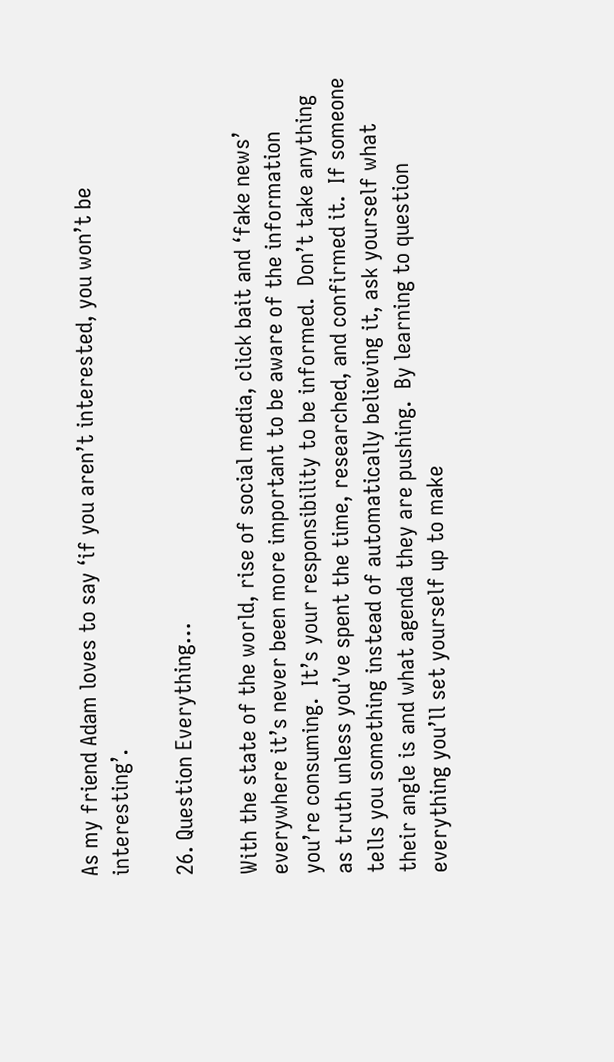As my friend Adam loves to say ‘if you aren’t interested, you won’t be interesting’.

26. Question Everything…

With the state of the world, rise of social media, click bait and ‘fake news’ everywhere it’s never been more important to be aware of the information you’re consuming.  It’s your responsibility to be informed.  Don’t take anything as truth unless you’ve spent the time, researched, and confirmed it.  If someone tells you something instead of automatically believing it, ask yourself what their angle is and what agenda they are pushing.  By learning to question everything you’ll set yourself up to make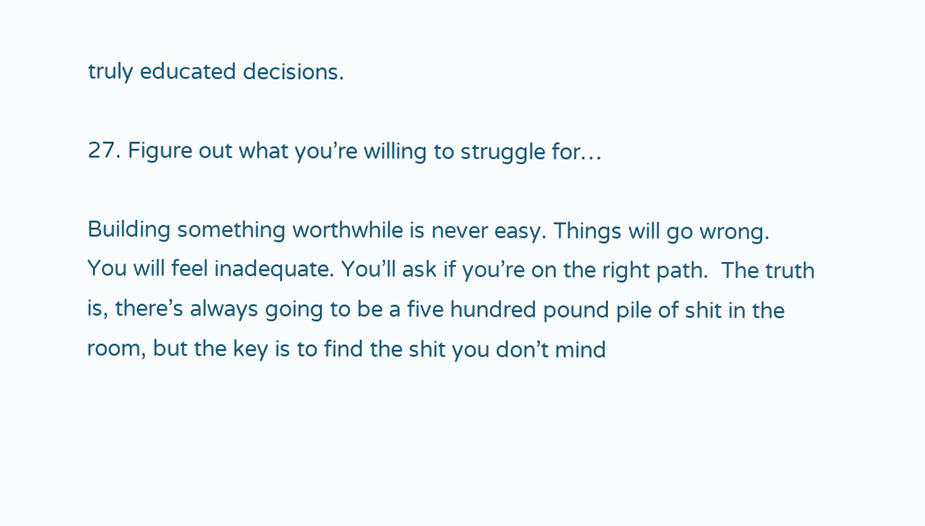truly educated decisions.

27. Figure out what you’re willing to struggle for…

Building something worthwhile is never easy. Things will go wrong. You will feel inadequate. You’ll ask if you’re on the right path.  The truth is, there’s always going to be a five hundred pound pile of shit in the room, but the key is to find the shit you don’t mind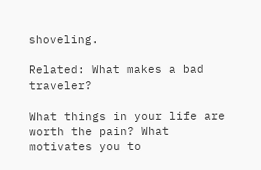shoveling.

Related: What makes a bad traveler?

What things in your life are worth the pain? What motivates you to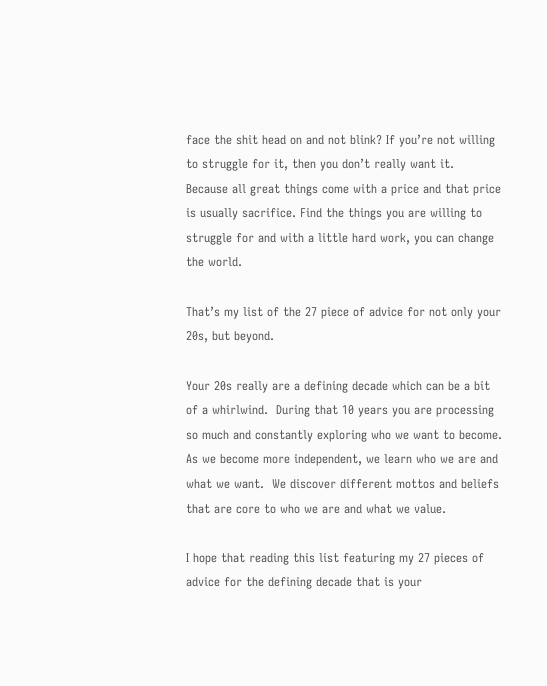face the shit head on and not blink? If you’re not willing to struggle for it, then you don’t really want it.  Because all great things come with a price and that price is usually sacrifice. Find the things you are willing to struggle for and with a little hard work, you can change the world.

That’s my list of the 27 piece of advice for not only your 20s, but beyond.

Your 20s really are a defining decade which can be a bit of a whirlwind.  During that 10 years you are processing so much and constantly exploring who we want to become. As we become more independent, we learn who we are and what we want.  We discover different mottos and beliefs that are core to who we are and what we value.

I hope that reading this list featuring my 27 pieces of advice for the defining decade that is your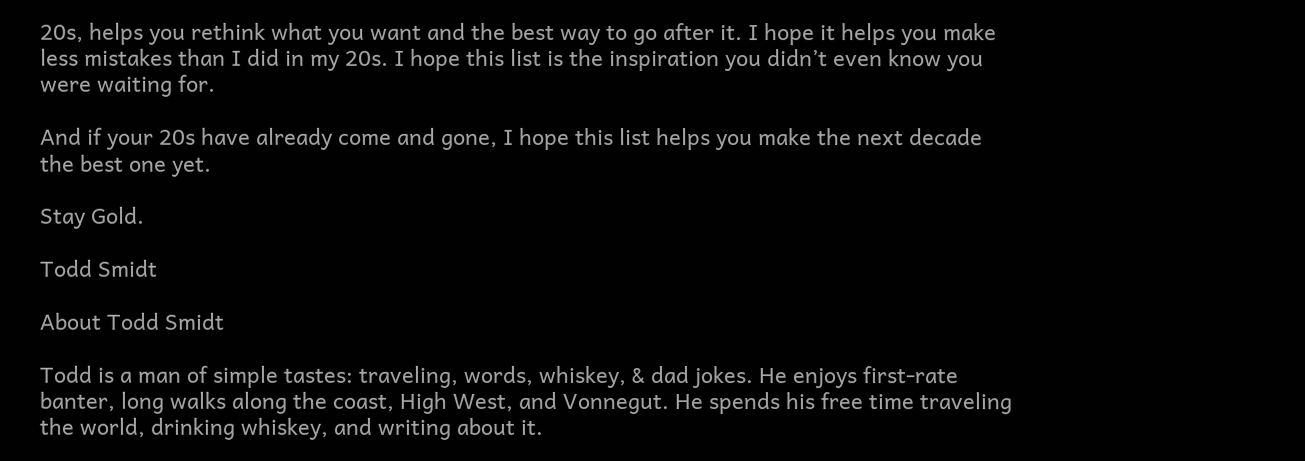20s, helps you rethink what you want and the best way to go after it. I hope it helps you make less mistakes than I did in my 20s. I hope this list is the inspiration you didn’t even know you were waiting for.

And if your 20s have already come and gone, I hope this list helps you make the next decade the best one yet.

Stay Gold.

Todd Smidt

About Todd Smidt

Todd is a man of simple tastes: traveling, words, whiskey, & dad jokes. He enjoys first-rate banter, long walks along the coast, High West, and Vonnegut. He spends his free time traveling the world, drinking whiskey, and writing about it.